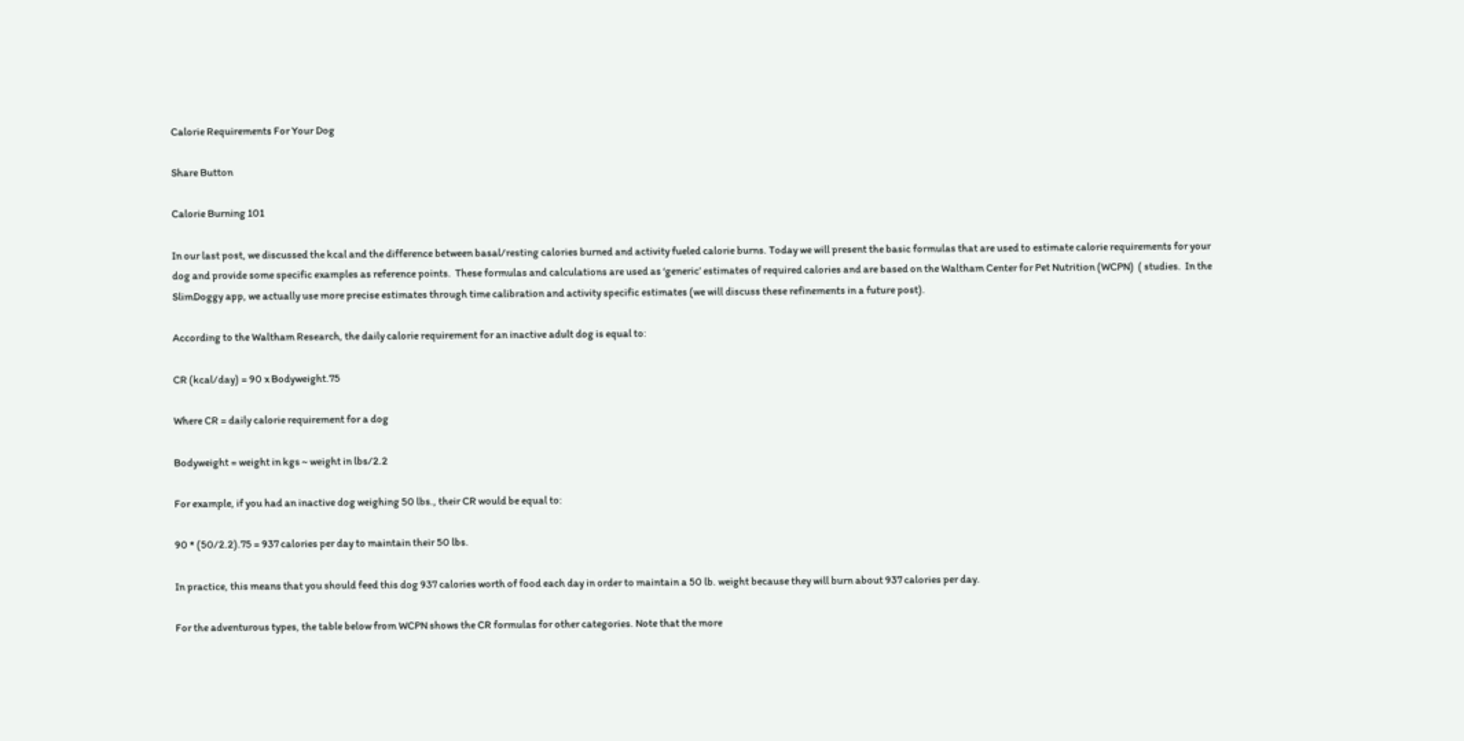Calorie Requirements For Your Dog

Share Button

Calorie Burning 101

In our last post, we discussed the kcal and the difference between basal/resting calories burned and activity fueled calorie burns. Today we will present the basic formulas that are used to estimate calorie requirements for your dog and provide some specific examples as reference points.  These formulas and calculations are used as ‘generic’ estimates of required calories and are based on the Waltham Center for Pet Nutrition (WCPN)  ( studies.  In the SlimDoggy app, we actually use more precise estimates through time calibration and activity specific estimates (we will discuss these refinements in a future post).

According to the Waltham Research, the daily calorie requirement for an inactive adult dog is equal to:

CR (kcal/day) = 90 x Bodyweight.75

Where CR = daily calorie requirement for a dog

Bodyweight = weight in kgs ~ weight in lbs/2.2

For example, if you had an inactive dog weighing 50 lbs., their CR would be equal to:

90 * (50/2.2).75 = 937 calories per day to maintain their 50 lbs.

In practice, this means that you should feed this dog 937 calories worth of food each day in order to maintain a 50 lb. weight because they will burn about 937 calories per day.

For the adventurous types, the table below from WCPN shows the CR formulas for other categories. Note that the more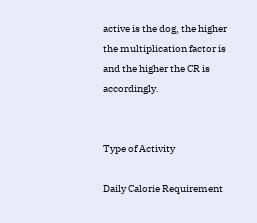active is the dog, the higher the multiplication factor is and the higher the CR is accordingly.


Type of Activity

Daily Calorie Requirement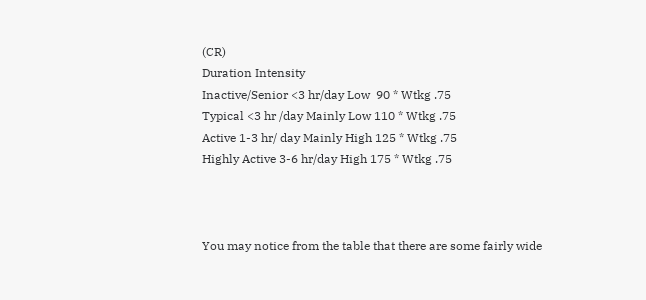(CR)
Duration Intensity
Inactive/Senior <3 hr/day Low  90 * Wtkg .75
Typical <3 hr /day Mainly Low 110 * Wtkg .75
Active 1-3 hr/ day Mainly High 125 * Wtkg .75
Highly Active 3-6 hr/day High 175 * Wtkg .75



You may notice from the table that there are some fairly wide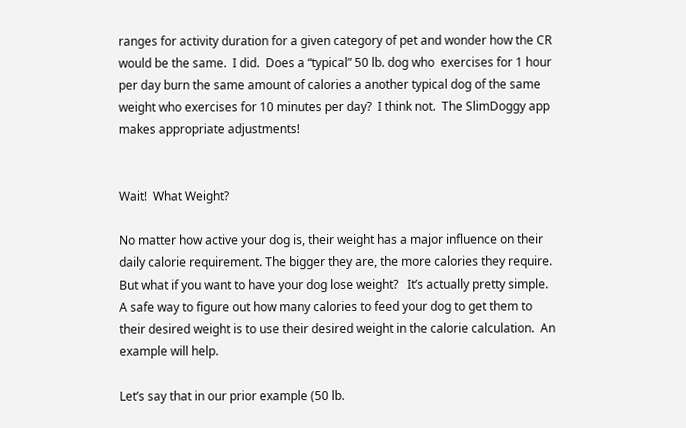ranges for activity duration for a given category of pet and wonder how the CR would be the same.  I did.  Does a “typical” 50 lb. dog who  exercises for 1 hour per day burn the same amount of calories a another typical dog of the same weight who exercises for 10 minutes per day?  I think not.  The SlimDoggy app makes appropriate adjustments!


Wait!  What Weight?

No matter how active your dog is, their weight has a major influence on their daily calorie requirement. The bigger they are, the more calories they require.  But what if you want to have your dog lose weight?   It’s actually pretty simple.  A safe way to figure out how many calories to feed your dog to get them to their desired weight is to use their desired weight in the calorie calculation.  An example will help.

Let’s say that in our prior example (50 lb.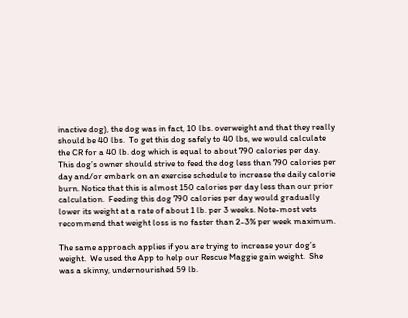inactive dog), the dog was in fact, 10 lbs. overweight and that they really should be 40 lbs.  To get this dog safely to 40 lbs, we would calculate the CR for a 40 lb. dog which is equal to about 790 calories per day.   This dog’s owner should strive to feed the dog less than 790 calories per day and/or embark on an exercise schedule to increase the daily calorie burn. Notice that this is almost 150 calories per day less than our prior calculation.  Feeding this dog 790 calories per day would gradually lower its weight at a rate of about 1 lb. per 3 weeks. Note-most vets recommend that weight loss is no faster than 2-3% per week maximum.

The same approach applies if you are trying to increase your dog’s weight.  We used the App to help our Rescue Maggie gain weight.  She was a skinny, undernourished 59 lb.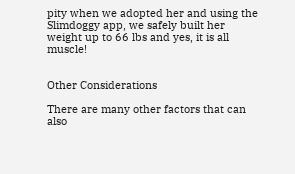pity when we adopted her and using the Slimdoggy app, we safely built her weight up to 66 lbs and yes, it is all muscle!


Other Considerations

There are many other factors that can also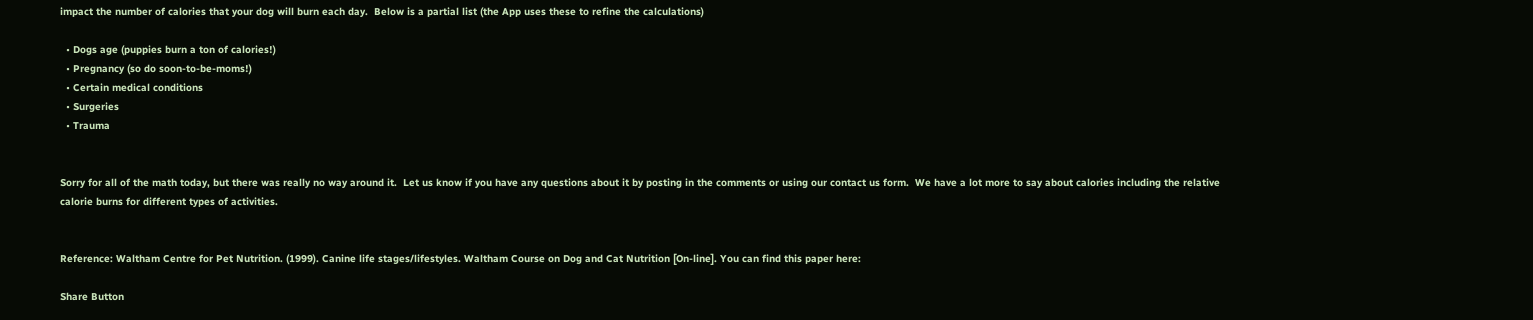impact the number of calories that your dog will burn each day.  Below is a partial list (the App uses these to refine the calculations)

  • Dogs age (puppies burn a ton of calories!)
  • Pregnancy (so do soon-to-be-moms!)
  • Certain medical conditions
  • Surgeries
  • Trauma


Sorry for all of the math today, but there was really no way around it.  Let us know if you have any questions about it by posting in the comments or using our contact us form.  We have a lot more to say about calories including the relative calorie burns for different types of activities.


Reference: Waltham Centre for Pet Nutrition. (1999). Canine life stages/lifestyles. Waltham Course on Dog and Cat Nutrition [On-line]. You can find this paper here:

Share Button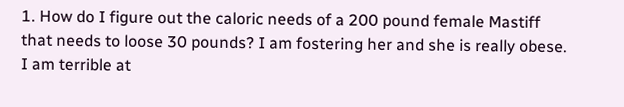1. How do I figure out the caloric needs of a 200 pound female Mastiff that needs to loose 30 pounds? I am fostering her and she is really obese. I am terrible at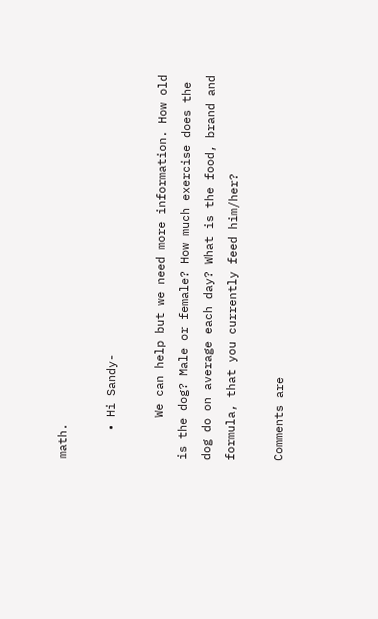math.

    • Hi Sandy-

      We can help but we need more information. How old is the dog? Male or female? How much exercise does the dog do on average each day? What is the food, brand and formula, that you currently feed him/her?

Comments are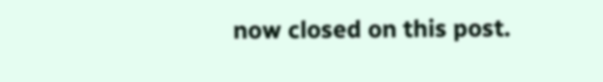now closed on this post.